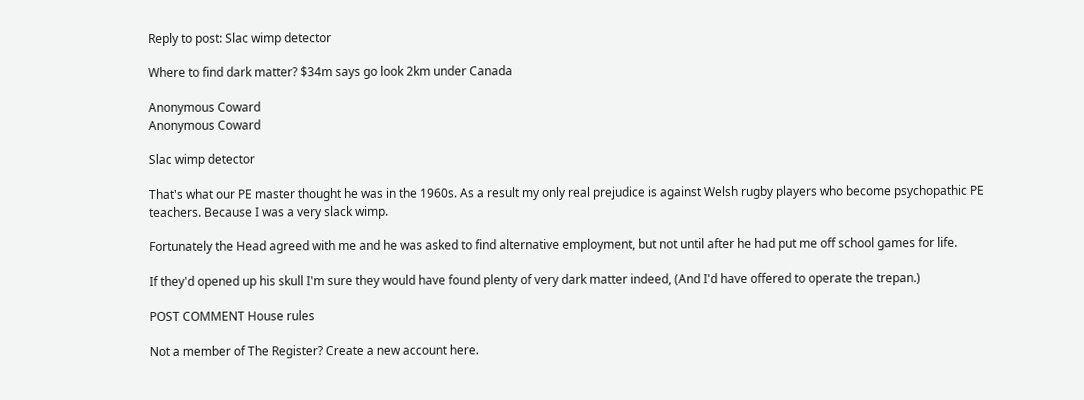Reply to post: Slac wimp detector

Where to find dark matter? $34m says go look 2km under Canada

Anonymous Coward
Anonymous Coward

Slac wimp detector

That's what our PE master thought he was in the 1960s. As a result my only real prejudice is against Welsh rugby players who become psychopathic PE teachers. Because I was a very slack wimp.

Fortunately the Head agreed with me and he was asked to find alternative employment, but not until after he had put me off school games for life.

If they'd opened up his skull I'm sure they would have found plenty of very dark matter indeed, (And I'd have offered to operate the trepan.)

POST COMMENT House rules

Not a member of The Register? Create a new account here.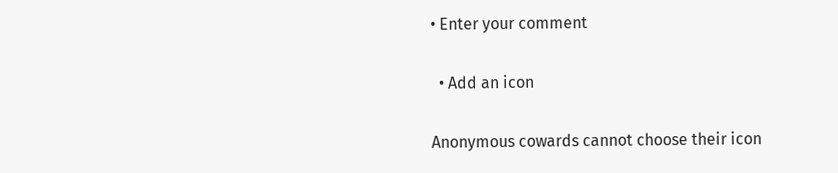• Enter your comment

  • Add an icon

Anonymous cowards cannot choose their icon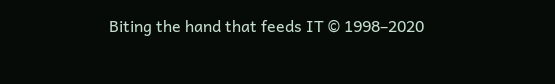Biting the hand that feeds IT © 1998–2020